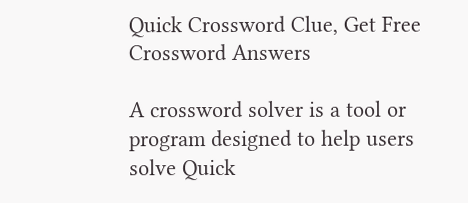Quick Crossword Clue, Get Free Crossword Answers

A crossword solver is a tool or program designed to help users solve Quick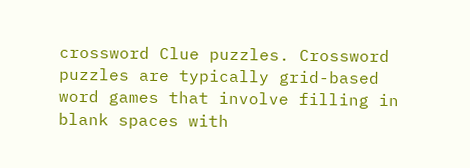crossword Clue puzzles. Crossword puzzles are typically grid-based word games that involve filling in blank spaces with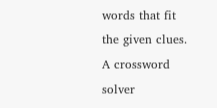words that fit the given clues. A crossword solver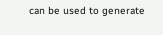can be used to generate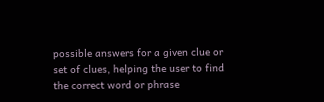possible answers for a given clue or set of clues, helping the user to find the correct word or phrase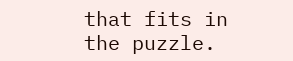that fits in the puzzle.